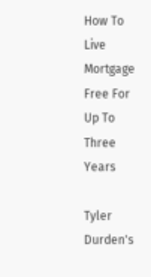How To Live Mortgage Free For Up To Three Years

Tyler Durden's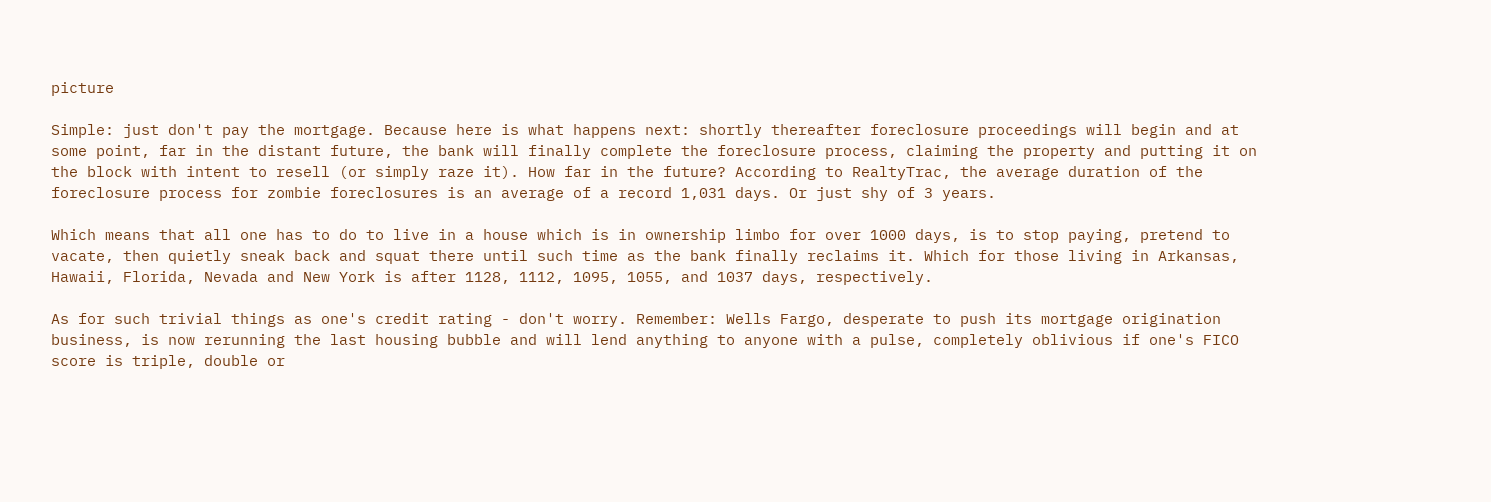picture

Simple: just don't pay the mortgage. Because here is what happens next: shortly thereafter foreclosure proceedings will begin and at some point, far in the distant future, the bank will finally complete the foreclosure process, claiming the property and putting it on the block with intent to resell (or simply raze it). How far in the future? According to RealtyTrac, the average duration of the foreclosure process for zombie foreclosures is an average of a record 1,031 days. Or just shy of 3 years.

Which means that all one has to do to live in a house which is in ownership limbo for over 1000 days, is to stop paying, pretend to vacate, then quietly sneak back and squat there until such time as the bank finally reclaims it. Which for those living in Arkansas, Hawaii, Florida, Nevada and New York is after 1128, 1112, 1095, 1055, and 1037 days, respectively.

As for such trivial things as one's credit rating - don't worry. Remember: Wells Fargo, desperate to push its mortgage origination business, is now rerunning the last housing bubble and will lend anything to anyone with a pulse, completely oblivious if one's FICO score is triple, double or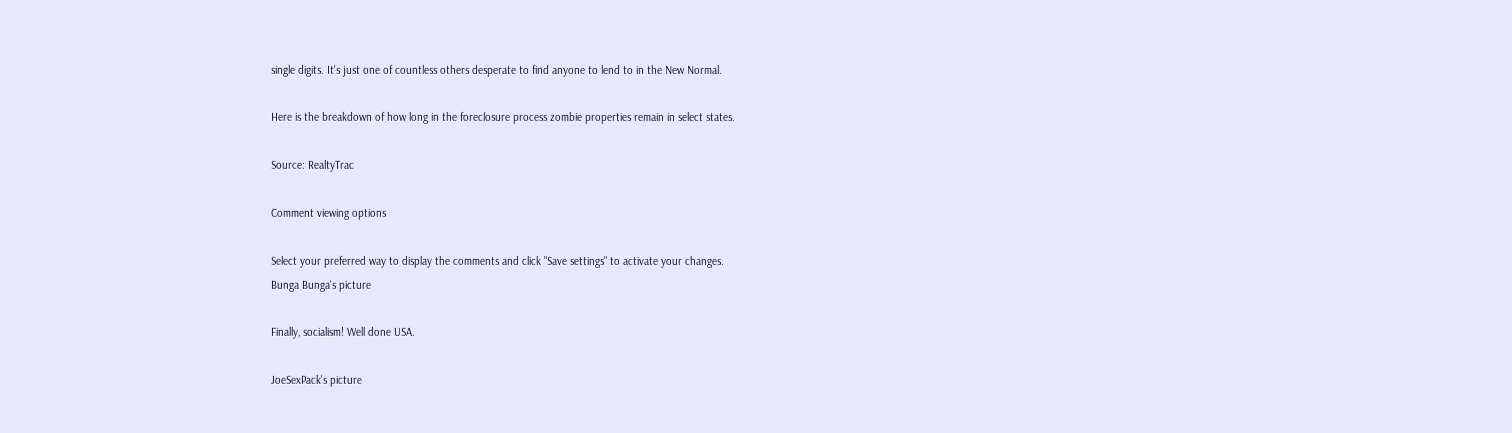single digits. It's just one of countless others desperate to find anyone to lend to in the New Normal.

Here is the breakdown of how long in the foreclosure process zombie properties remain in select states.

Source: RealtyTrac

Comment viewing options

Select your preferred way to display the comments and click "Save settings" to activate your changes.
Bunga Bunga's picture

Finally, socialism! Well done USA.

JoeSexPack's picture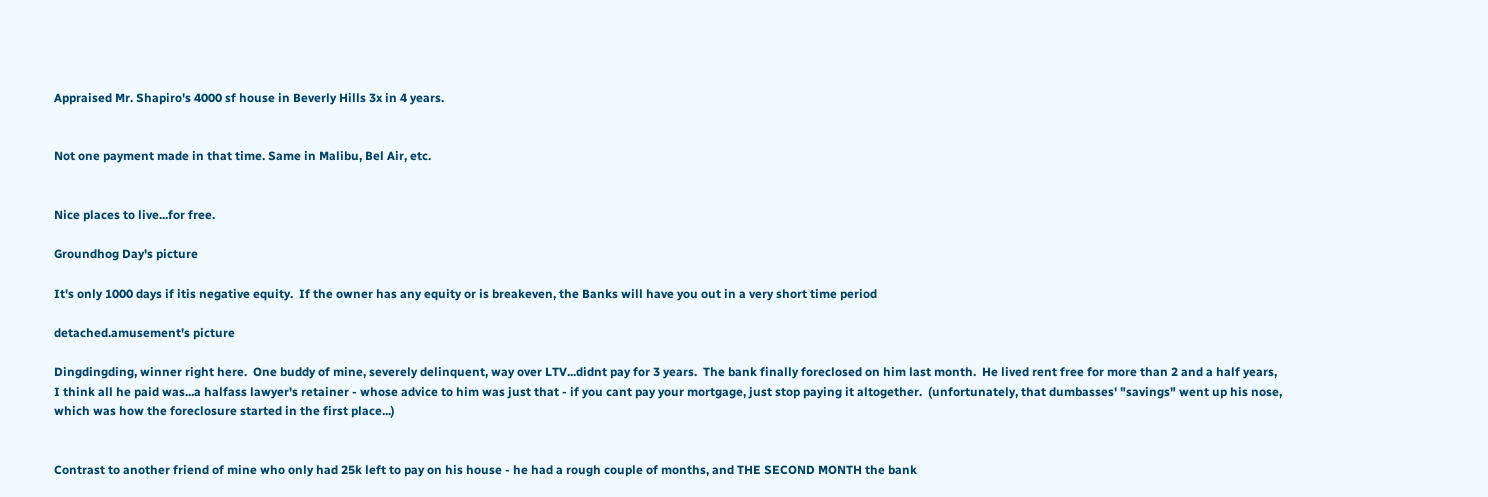Appraised Mr. Shapiro's 4000 sf house in Beverly Hills 3x in 4 years.


Not one payment made in that time. Same in Malibu, Bel Air, etc.


Nice places to live...for free.

Groundhog Day's picture

It's only 1000 days if itis negative equity.  If the owner has any equity or is breakeven, the Banks will have you out in a very short time period

detached.amusement's picture

Dingdingding, winner right here.  One buddy of mine, severely delinquent, way over LTV...didnt pay for 3 years.  The bank finally foreclosed on him last month.  He lived rent free for more than 2 and a half years, I think all he paid was...a halfass lawyer's retainer - whose advice to him was just that - if you cant pay your mortgage, just stop paying it altogether.  (unfortunately, that dumbasses' "savings" went up his nose, which was how the foreclosure started in the first place...)


Contrast to another friend of mine who only had 25k left to pay on his house - he had a rough couple of months, and THE SECOND MONTH the bank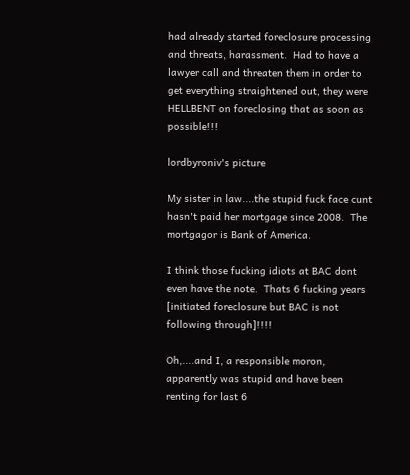had already started foreclosure processing and threats, harassment.  Had to have a lawyer call and threaten them in order to get everything straightened out, they were HELLBENT on foreclosing that as soon as possible!!!

lordbyroniv's picture

My sister in law....the stupid fuck face cunt hasn't paid her mortgage since 2008.  The mortgagor is Bank of America.

I think those fucking idiots at BAC dont even have the note.  Thats 6 fucking years  [initiated foreclosure but BAC is not following through]!!!!

Oh,....and I, a responsible moron, apparently was stupid and have been renting for last 6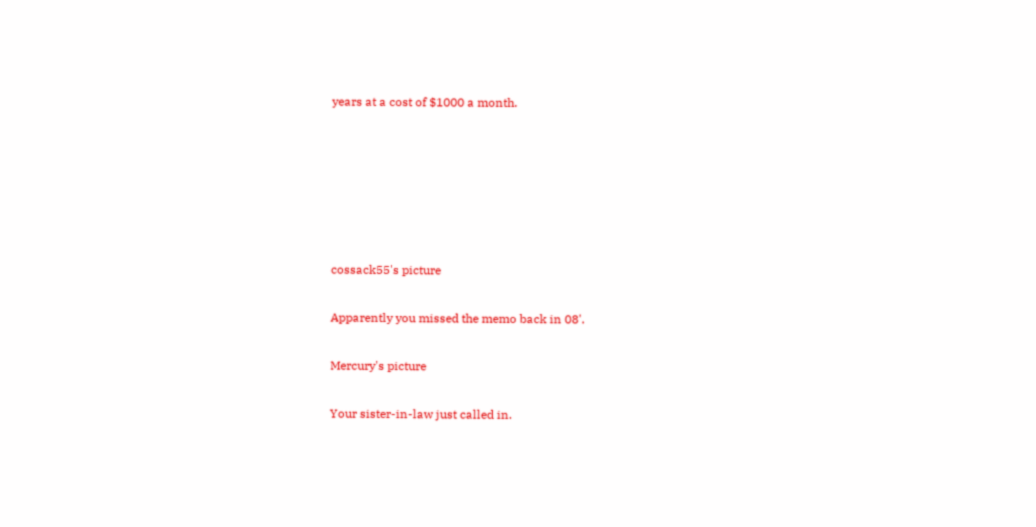years at a cost of $1000 a month.






cossack55's picture

Apparently you missed the memo back in 08'.

Mercury's picture

Your sister-in-law just called in.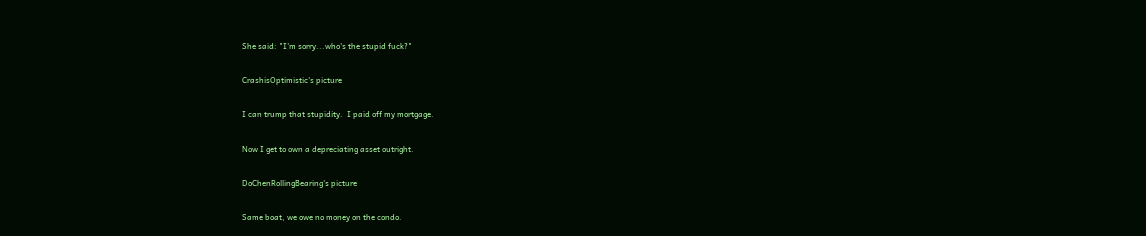She said: "I'm sorry...who's the stupid fuck?"

CrashisOptimistic's picture

I can trump that stupidity.  I paid off my mortgage.

Now I get to own a depreciating asset outright.

DoChenRollingBearing's picture

Same boat, we owe no money on the condo.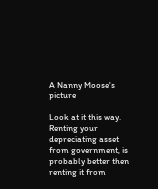A Nanny Moose's picture

Look at it this way. Renting your depreciating asset from government, is probably better then renting it from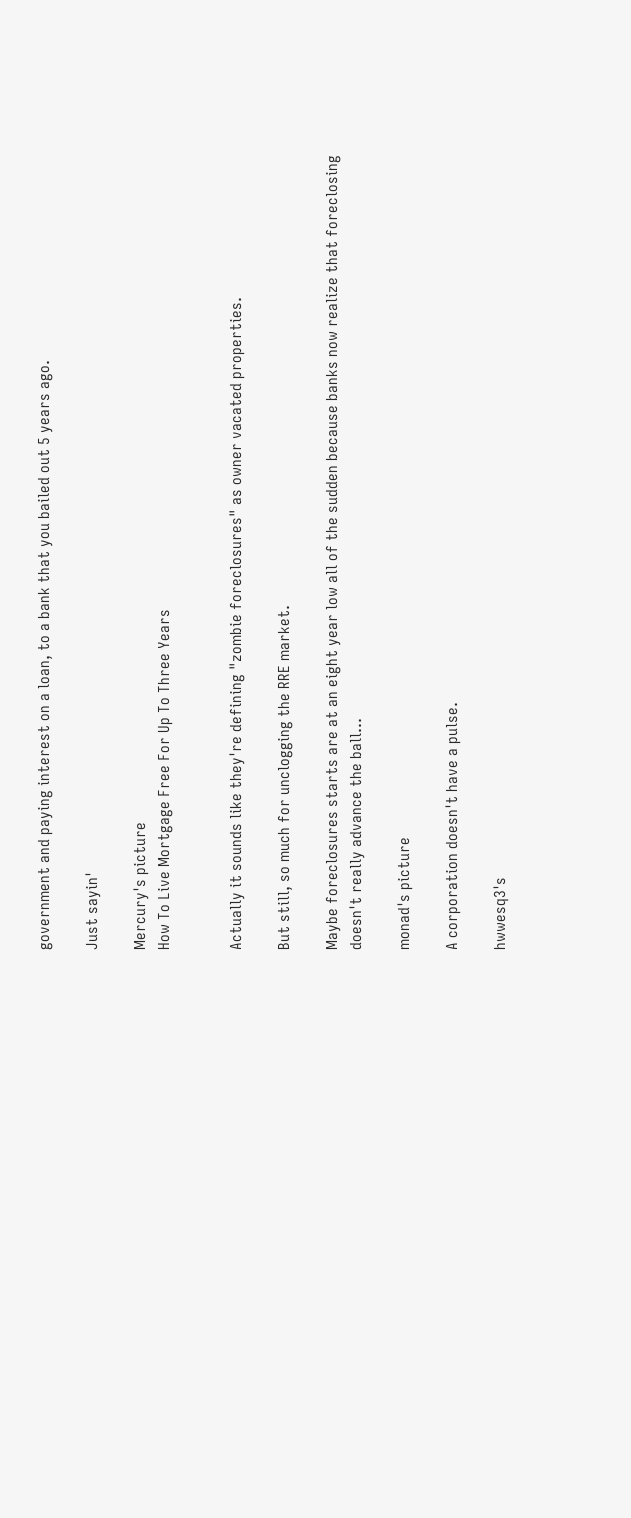government and paying interest on a loan, to a bank that you bailed out 5 years ago.

Just sayin'

Mercury's picture
How To Live Mortgage Free For Up To Three Years


Actually it sounds like they're defining "zombie foreclosures" as owner vacated properties.

But still, so much for unclogging the RRE market.

Maybe foreclosures starts are at an eight year low all of the sudden because banks now realize that foreclosing doesn't really advance the ball...

monad's picture

A corporation doesn't have a pulse.

hwwesq3's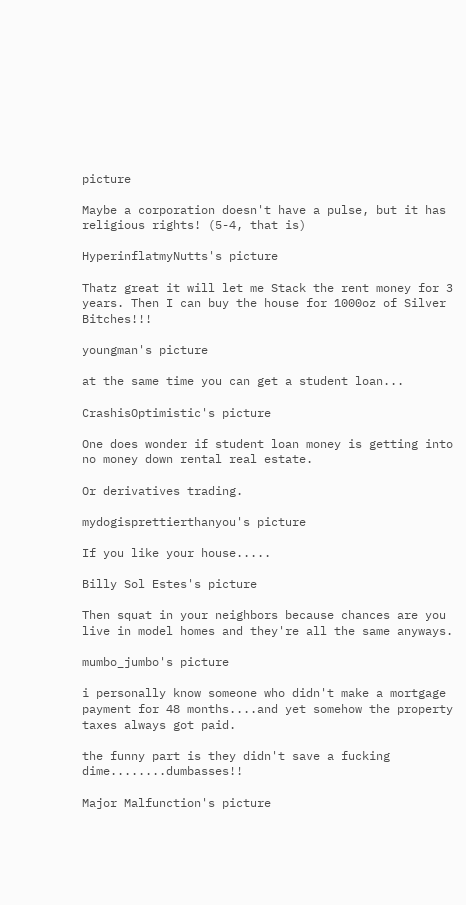picture

Maybe a corporation doesn't have a pulse, but it has religious rights! (5-4, that is)

HyperinflatmyNutts's picture

Thatz great it will let me Stack the rent money for 3 years. Then I can buy the house for 1000oz of Silver Bitches!!!

youngman's picture

at the same time you can get a student loan...

CrashisOptimistic's picture

One does wonder if student loan money is getting into no money down rental real estate.

Or derivatives trading.

mydogisprettierthanyou's picture

If you like your house.....

Billy Sol Estes's picture

Then squat in your neighbors because chances are you live in model homes and they're all the same anyways.

mumbo_jumbo's picture

i personally know someone who didn't make a mortgage payment for 48 months....and yet somehow the property taxes always got paid.

the funny part is they didn't save a fucking dime........dumbasses!!

Major Malfunction's picture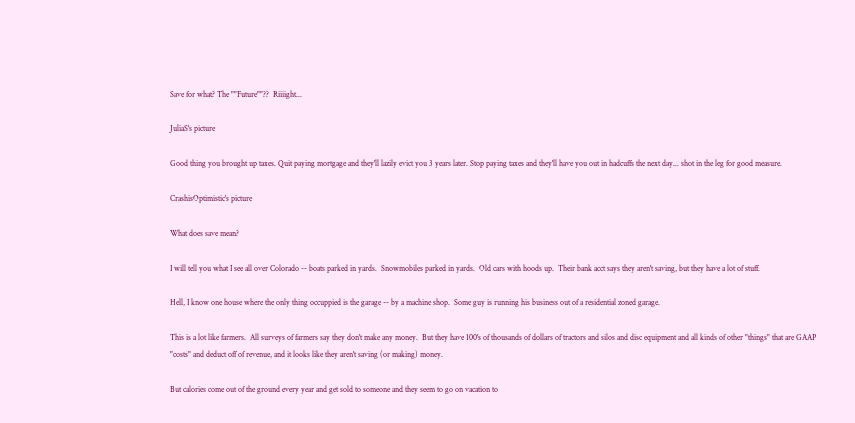Save for what? The ""Future""??  Riiiight...

JuliaS's picture

Good thing you brought up taxes. Quit paying mortgage and they'll lazily evict you 3 years later. Stop paying taxes and they'll have you out in hadcuffs the next day... shot in the leg for good measure.

CrashisOptimistic's picture

What does save mean?

I will tell you what I see all over Colorado -- boats parked in yards.  Snowmobiles parked in yards.  Old cars with hoods up.  Their bank acct says they aren't saving, but they have a lot of stuff.

Hell, I know one house where the only thing occuppied is the garage -- by a machine shop.  Some guy is running his business out of a residential zoned garage.

This is a lot like farmers.  All surveys of farmers say they don't make any money.  But they have 100's of thousands of dollars of tractors and silos and disc equipment and all kinds of other "things" that are GAAP "costs" and deduct off of revenue, and it looks like they aren't saving (or making) money.

But calories come out of the ground every year and get sold to someone and they seem to go on vacation to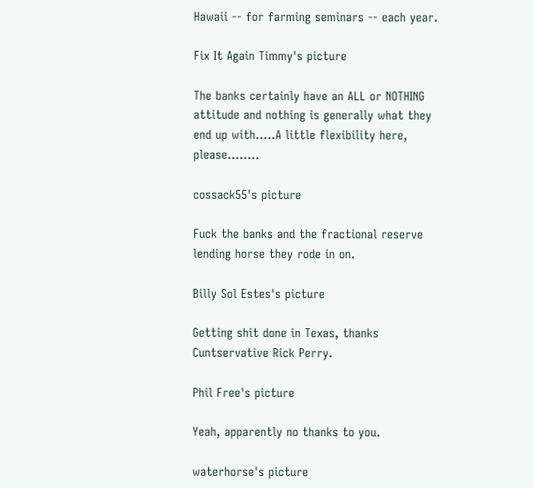Hawaii -- for farming seminars -- each year.

Fix It Again Timmy's picture

The banks certainly have an ALL or NOTHING attitude and nothing is generally what they end up with.....A little flexibility here, please........

cossack55's picture

Fuck the banks and the fractional reserve lending horse they rode in on.

Billy Sol Estes's picture

Getting shit done in Texas, thanks Cuntservative Rick Perry.

Phil Free's picture

Yeah, apparently no thanks to you.

waterhorse's picture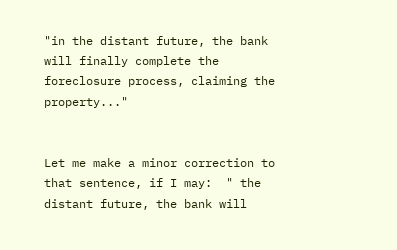"in the distant future, the bank will finally complete the foreclosure process, claiming the property..."


Let me make a minor correction to that sentence, if I may:  " the distant future, the bank will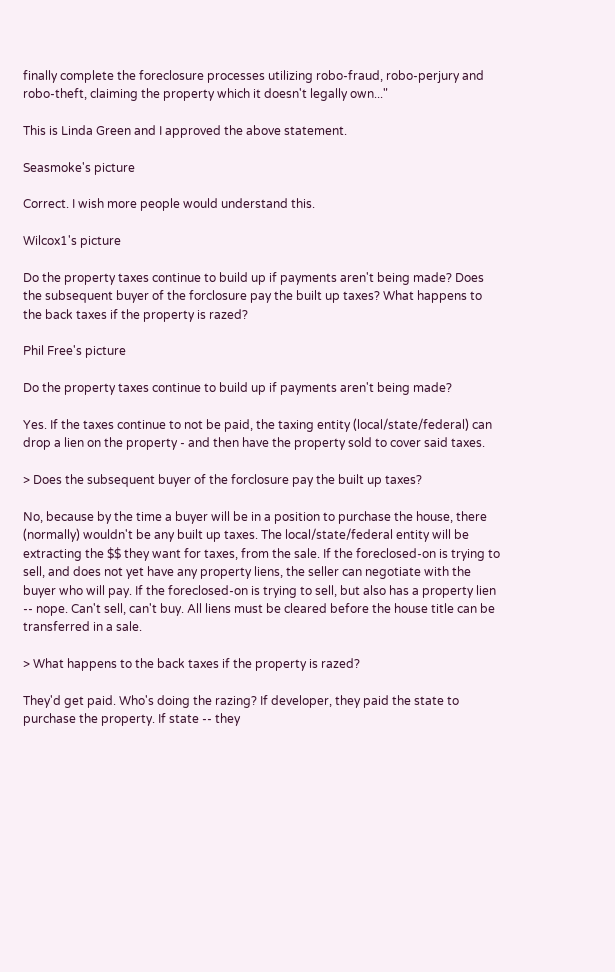finally complete the foreclosure processes utilizing robo-fraud, robo-perjury and robo-theft, claiming the property which it doesn't legally own..."

This is Linda Green and I approved the above statement.

Seasmoke's picture

Correct. I wish more people would understand this.

Wilcox1's picture

Do the property taxes continue to build up if payments aren't being made? Does the subsequent buyer of the forclosure pay the built up taxes? What happens to the back taxes if the property is razed?

Phil Free's picture

Do the property taxes continue to build up if payments aren't being made?

Yes. If the taxes continue to not be paid, the taxing entity (local/state/federal) can drop a lien on the property - and then have the property sold to cover said taxes.

> Does the subsequent buyer of the forclosure pay the built up taxes?

No, because by the time a buyer will be in a position to purchase the house, there (normally) wouldn't be any built up taxes. The local/state/federal entity will be extracting the $$ they want for taxes, from the sale. If the foreclosed-on is trying to sell, and does not yet have any property liens, the seller can negotiate with the buyer who will pay. If the foreclosed-on is trying to sell, but also has a property lien -- nope. Can't sell, can't buy. All liens must be cleared before the house title can be transferred in a sale.

> What happens to the back taxes if the property is razed?

They'd get paid. Who's doing the razing? If developer, they paid the state to purchase the property. If state -- they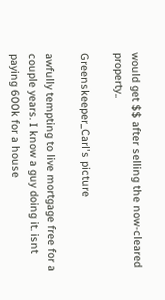would get $$ after selling the now-cleared property..

Greenskeeper_Carl's picture

awfully tempting to live mortgage free for a couple years. I know a guy doing it. isnt paying 600k for a house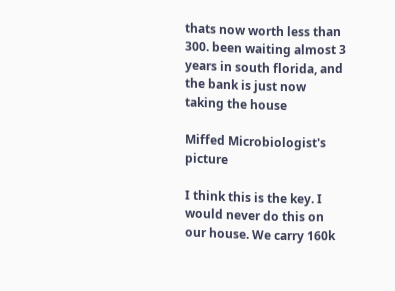thats now worth less than 300. been waiting almost 3 years in south florida, and the bank is just now taking the house

Miffed Microbiologist's picture

I think this is the key. I would never do this on our house. We carry 160k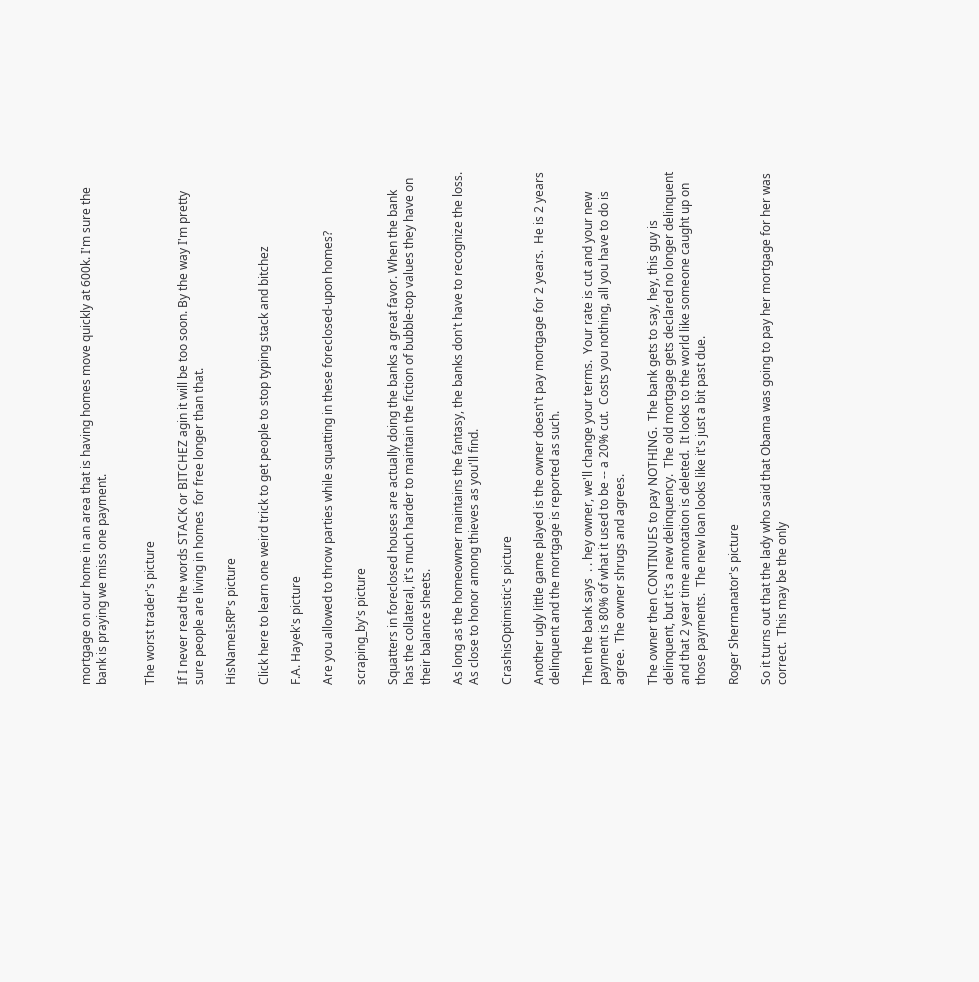mortgage on our home in an area that is having homes move quickly at 600k. I'm sure the bank is praying we miss one payment.


The worst trader's picture

If I never read the words STACK or BITCHEZ agin it will be too soon. By the way I'm pretty sure people are living in homes  for free longer than that.

HisNameIsRP's picture

Click here to learn one weird trick to get people to stop typing stack and bitchez

F.A. Hayek's picture

Are you allowed to throw parties while squatting in these foreclosed-upon homes?

scraping_by's picture

Squatters in foreclosed houses are actually doing the banks a great favor. When the bank has the collateral, it's much harder to maintain the fiction of bubble-top values they have on their balance sheets.

As long as the homeowner maintains the fantasy, the banks don't have to recognize the loss. As close to honor among thieves as you'll find.

CrashisOptimistic's picture

Another ugly little game played is the owner doesn't pay mortgage for 2 years.  He is 2 years delinquent and the mortgage is reported as such.

Then the bank says  . . hey owner, we'll change your terms.  Your rate is cut and your new payment is 80% of what it used to be -- a 20% cut.  Costs you nothing, all you have to do is agree.  The owner shrugs and agrees.

The owner then CONTINUES to pay NOTHING.  The bank gets to say, hey, this guy is delinquent, but it's a new delinquency.  The old mortgage gets declared no longer delinquent and that 2 year time annotation is deleted.  It looks to the world like someone caught up on those payments.  The new loan looks like it's just a bit past due.

Roger Shermanator's picture

So it turns out that the lady who said that Obama was going to pay her mortgage for her was correct.  This may be the only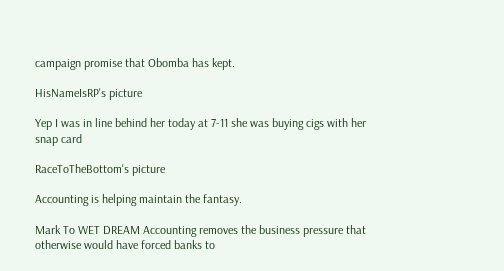campaign promise that Obomba has kept.

HisNameIsRP's picture

Yep I was in line behind her today at 7-11 she was buying cigs with her snap card

RaceToTheBottom's picture

Accounting is helping maintain the fantasy.

Mark To WET DREAM Accounting removes the business pressure that otherwise would have forced banks to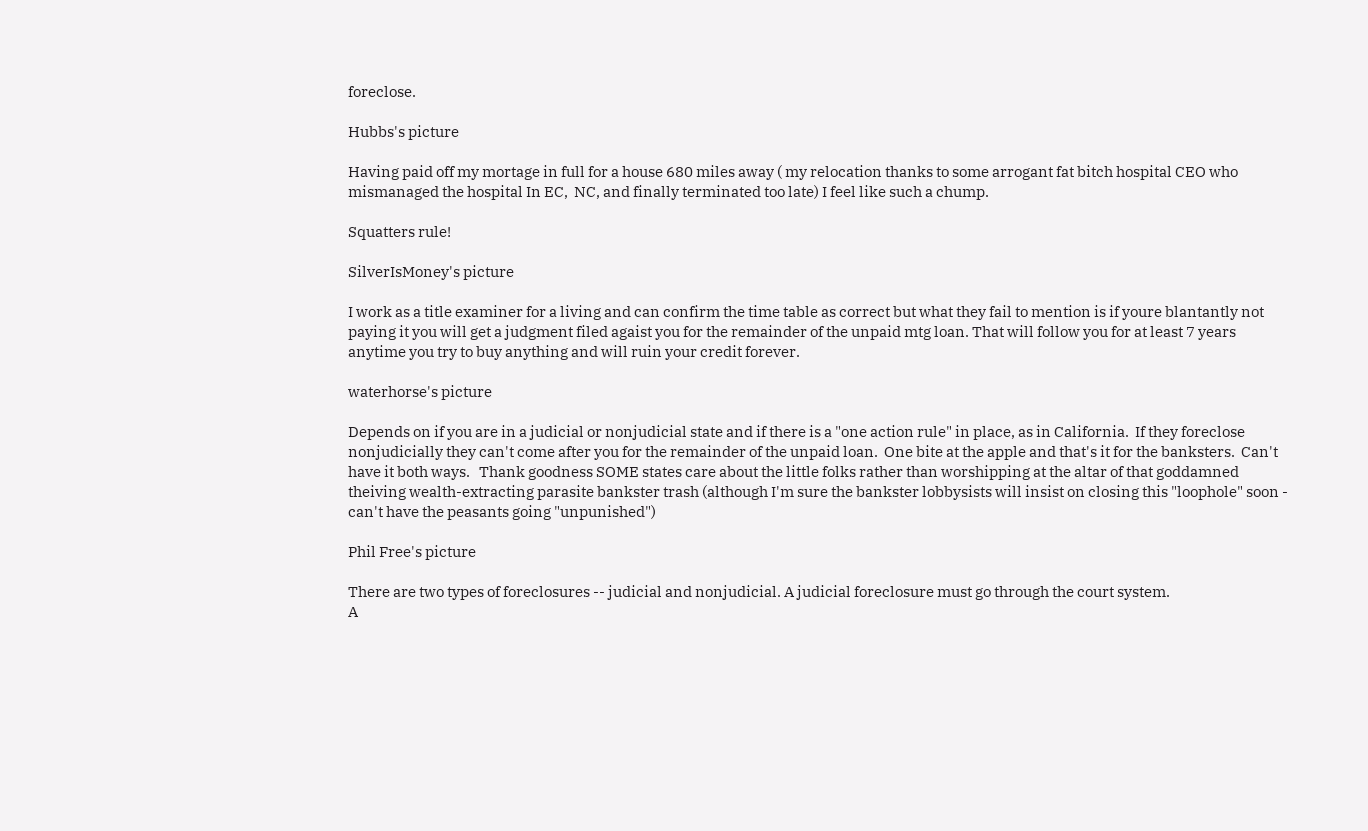foreclose.

Hubbs's picture

Having paid off my mortage in full for a house 680 miles away ( my relocation thanks to some arrogant fat bitch hospital CEO who mismanaged the hospital In EC,  NC, and finally terminated too late) I feel like such a chump.

Squatters rule!

SilverIsMoney's picture

I work as a title examiner for a living and can confirm the time table as correct but what they fail to mention is if youre blantantly not paying it you will get a judgment filed agaist you for the remainder of the unpaid mtg loan. That will follow you for at least 7 years anytime you try to buy anything and will ruin your credit forever.

waterhorse's picture

Depends on if you are in a judicial or nonjudicial state and if there is a "one action rule" in place, as in California.  If they foreclose nonjudicially they can't come after you for the remainder of the unpaid loan.  One bite at the apple and that's it for the banksters.  Can't have it both ways.   Thank goodness SOME states care about the little folks rather than worshipping at the altar of that goddamned theiving wealth-extracting parasite bankster trash (although I'm sure the bankster lobbysists will insist on closing this "loophole" soon - can't have the peasants going "unpunished")

Phil Free's picture

There are two types of foreclosures -- judicial and nonjudicial. A judicial foreclosure must go through the court system.
A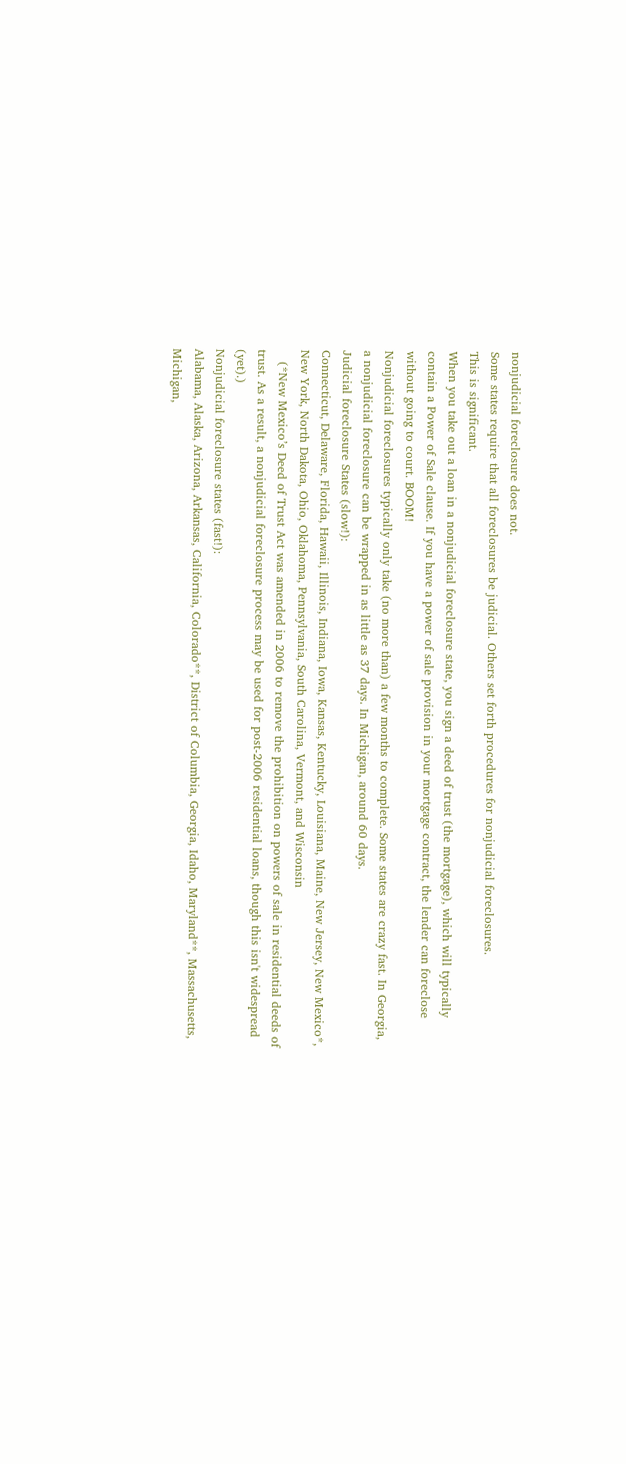nonjudicial foreclosure does not.
Some states require that all foreclosures be judicial. Others set forth procedures for nonjudicial foreclosures.
This is significant.
When you take out a loan in a nonjudicial foreclosure state, you sign a deed of trust (the mortgage), which will typically contain a Power of Sale clause. If you have a power of sale provision in your mortgage contract, the lender can foreclose without going to court. BOOM!
Nonjudicial foreclosures typically only take (no more than) a few months to complete. Some states are crazy fast. In Georgia, a nonjudicial foreclosure can be wrapped in as little as 37 days. In Michigan, around 60 days.
Judicial foreclosure States (slow!):
Connecticut, Delaware, Florida, Hawaii, Illinois, Indiana, Iowa, Kansas, Kentucky, Louisiana, Maine, New Jersey, New Mexico*, New York, North Dakota, Ohio, Oklahoma, Pennsylvania, South Carolina, Vermont, and Wisconsin
   (*New Mexico’s Deed of Trust Act was amended in 2006 to remove the prohibition on powers of sale in residential deeds of trust. As a result, a nonjudicial foreclosure process may be used for post-2006 residential loans, though this isn't widespread (yet).)
Nonjudicial foreclosure states (fast!):
Alabama, Alaska, Arizona, Arkansas, California, Colorado**, District of Columbia, Georgia, Idaho, Maryland**, Massachusetts, Michigan,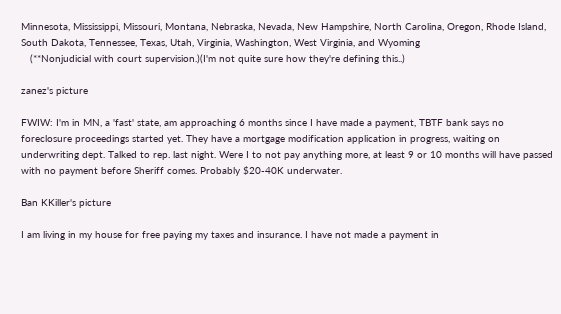Minnesota, Mississippi, Missouri, Montana, Nebraska, Nevada, New Hampshire, North Carolina, Oregon, Rhode Island, South Dakota, Tennessee, Texas, Utah, Virginia, Washington, West Virginia, and Wyoming
   (**Nonjudicial with court supervision.)(I'm not quite sure how they're defining this..)

zanez's picture

FWIW: I'm in MN, a 'fast' state, am approaching 6 months since I have made a payment, TBTF bank says no foreclosure proceedings started yet. They have a mortgage modification application in progress, waiting on underwriting dept. Talked to rep. last night. Were I to not pay anything more, at least 9 or 10 months will have passed with no payment before Sheriff comes. Probably $20-40K underwater.

Ban KKiller's picture

I am living in my house for free paying my taxes and insurance. I have not made a payment in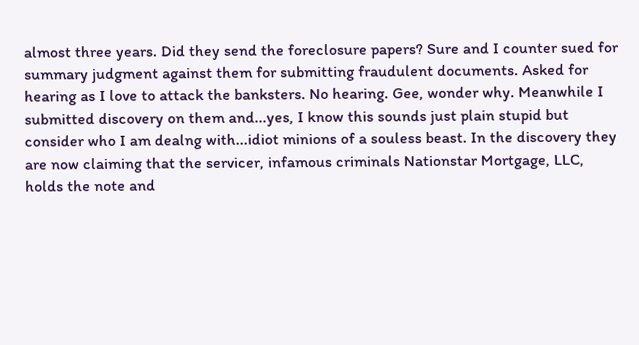almost three years. Did they send the foreclosure papers? Sure and I counter sued for summary judgment against them for submitting fraudulent documents. Asked for hearing as I love to attack the banksters. No hearing. Gee, wonder why. Meanwhile I submitted discovery on them and...yes, I know this sounds just plain stupid but consider who I am dealng with...idiot minions of a souless beast. In the discovery they are now claiming that the servicer, infamous criminals Nationstar Mortgage, LLC, holds the note and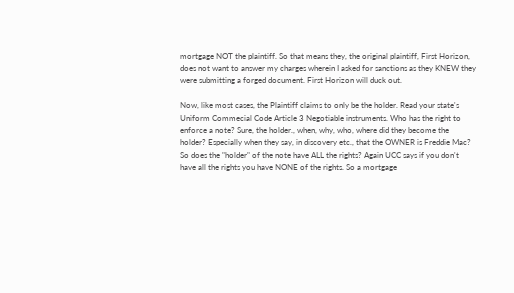mortgage NOT the plaintiff. So that means they, the original plaintiff, First Horizon, does not want to answer my charges wherein I asked for sanctions as they KNEW they were submitting a forged document. First Horizon will duck out.

Now, like most cases, the Plaintiff claims to only be the holder. Read your state's Uniform Commecial Code Article 3 Negotiable instruments. Who has the right to enforce a note? Sure, the holder., when, why, who, where did they become the holder? Especially when they say, in discovery etc., that the OWNER is Freddie Mac? So does the "holder" of the note have ALL the rights? Again UCC says if you don't have all the rights you have NONE of the rights. So a mortgage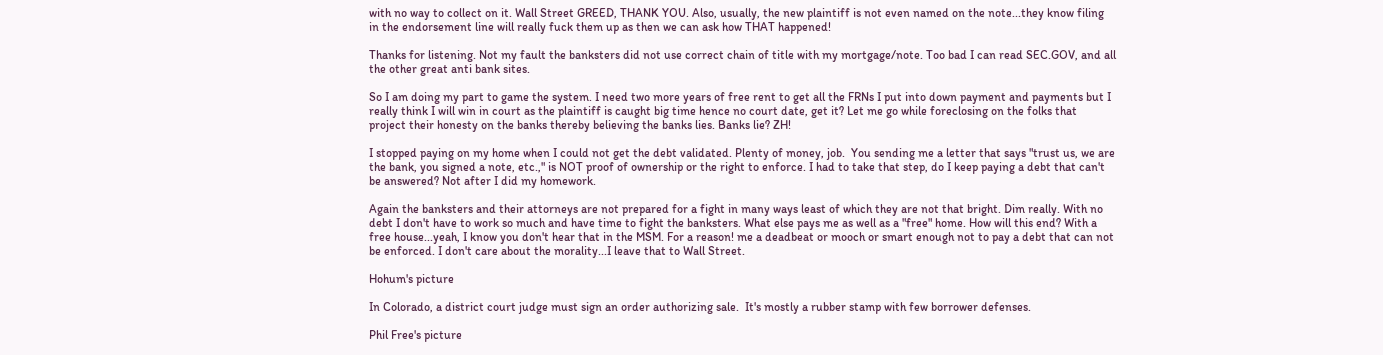with no way to collect on it. Wall Street GREED, THANK YOU. Also, usually, the new plaintiff is not even named on the note...they know filing in the endorsement line will really fuck them up as then we can ask how THAT happened!

Thanks for listening. Not my fault the banksters did not use correct chain of title with my mortgage/note. Too bad I can read SEC.GOV, and all the other great anti bank sites.

So I am doing my part to game the system. I need two more years of free rent to get all the FRNs I put into down payment and payments but I really think I will win in court as the plaintiff is caught big time hence no court date, get it? Let me go while foreclosing on the folks that project their honesty on the banks thereby believing the banks lies. Banks lie? ZH!

I stopped paying on my home when I could not get the debt validated. Plenty of money, job.  You sending me a letter that says "trust us, we are the bank, you signed a note, etc.," is NOT proof of ownership or the right to enforce. I had to take that step, do I keep paying a debt that can't be answered? Not after I did my homework.

Again the banksters and their attorneys are not prepared for a fight in many ways least of which they are not that bright. Dim really. With no debt I don't have to work so much and have time to fight the banksters. What else pays me as well as a "free" home. How will this end? With a free house...yeah, I know you don't hear that in the MSM. For a reason! me a deadbeat or mooch or smart enough not to pay a debt that can not be enforced. I don't care about the morality...I leave that to Wall Street.

Hohum's picture

In Colorado, a district court judge must sign an order authorizing sale.  It's mostly a rubber stamp with few borrower defenses.

Phil Free's picture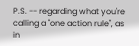P.S. -- regarding what you're calling a "one action rule", as in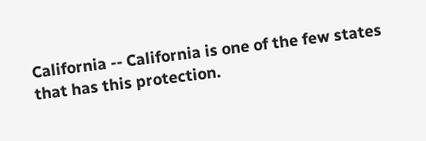California -- California is one of the few states that has this protection.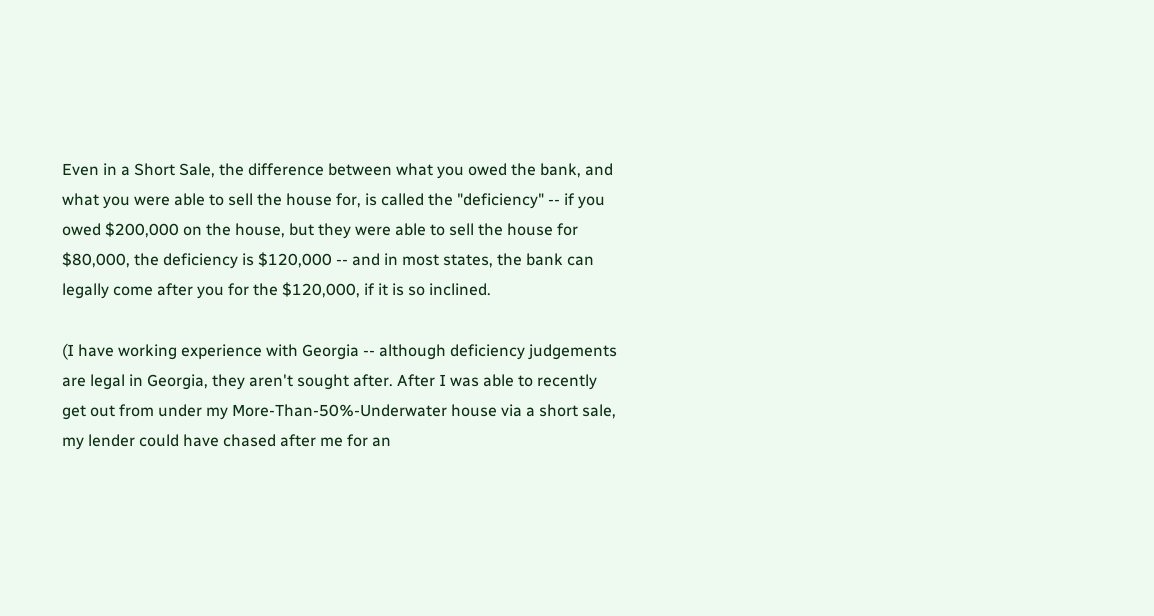Even in a Short Sale, the difference between what you owed the bank, and what you were able to sell the house for, is called the "deficiency" -- if you owed $200,000 on the house, but they were able to sell the house for $80,000, the deficiency is $120,000 -- and in most states, the bank can legally come after you for the $120,000, if it is so inclined.

(I have working experience with Georgia -- although deficiency judgements are legal in Georgia, they aren't sought after. After I was able to recently get out from under my More-Than-50%-Underwater house via a short sale, my lender could have chased after me for an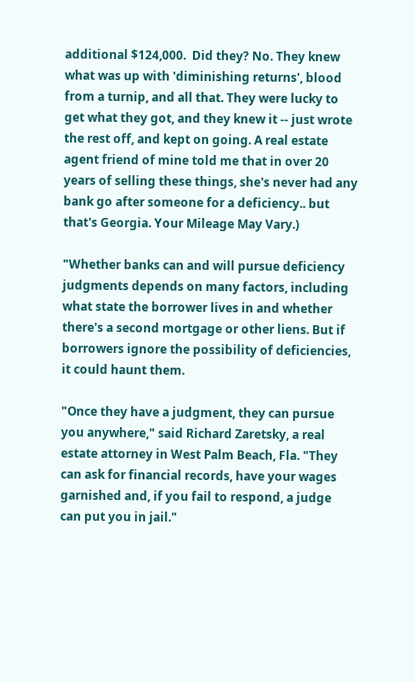additional $124,000.  Did they? No. They knew what was up with 'diminishing returns', blood from a turnip, and all that. They were lucky to get what they got, and they knew it -- just wrote the rest off, and kept on going. A real estate agent friend of mine told me that in over 20 years of selling these things, she's never had any bank go after someone for a deficiency.. but that's Georgia. Your Mileage May Vary.)

"Whether banks can and will pursue deficiency judgments depends on many factors, including what state the borrower lives in and whether there's a second mortgage or other liens. But if borrowers ignore the possibility of deficiencies, it could haunt them.

"Once they have a judgment, they can pursue you anywhere," said Richard Zaretsky, a real estate attorney in West Palm Beach, Fla. "They can ask for financial records, have your wages garnished and, if you fail to respond, a judge can put you in jail."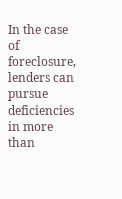In the case of foreclosure, lenders can pursue deficiencies in more than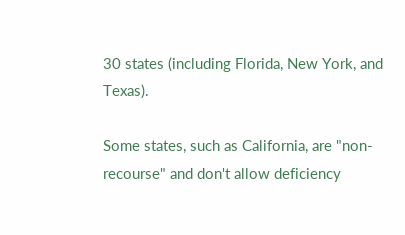30 states (including Florida, New York, and Texas).

Some states, such as California, are "non-recourse" and don't allow deficiency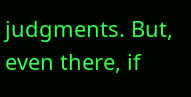judgments. But, even there, if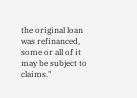the original loan was refinanced, some or all of it may be subject to claims."